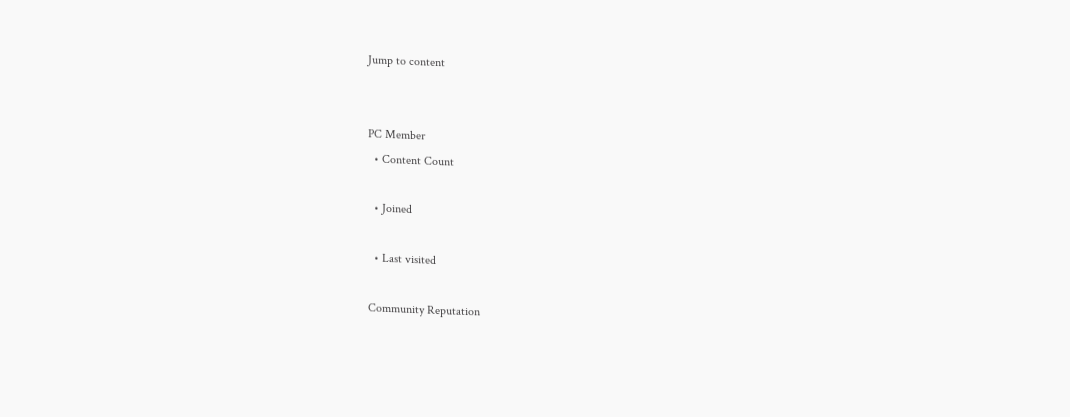Jump to content


PC Member
  • Content Count

  • Joined

  • Last visited

Community Reputation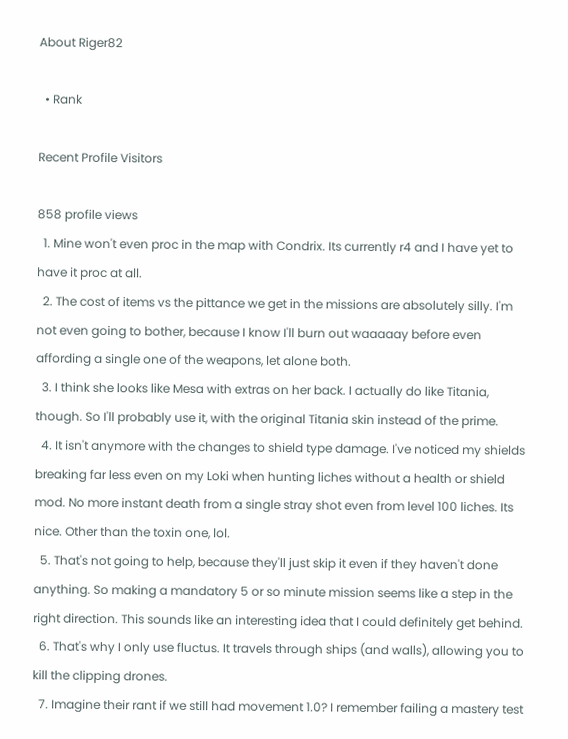About Riger82

  • Rank

Recent Profile Visitors

858 profile views
  1. Mine won't even proc in the map with Condrix. Its currently r4 and I have yet to have it proc at all.
  2. The cost of items vs the pittance we get in the missions are absolutely silly. I'm not even going to bother, because I know I'll burn out waaaaay before even affording a single one of the weapons, let alone both.
  3. I think she looks like Mesa with extras on her back. I actually do like Titania, though. So I'll probably use it, with the original Titania skin instead of the prime.
  4. It isn't anymore with the changes to shield type damage. I've noticed my shields breaking far less even on my Loki when hunting liches without a health or shield mod. No more instant death from a single stray shot even from level 100 liches. Its nice. Other than the toxin one, lol.
  5. That's not going to help, because they'll just skip it even if they haven't done anything. So making a mandatory 5 or so minute mission seems like a step in the right direction. This sounds like an interesting idea that I could definitely get behind.
  6. That's why I only use fluctus. It travels through ships (and walls), allowing you to kill the clipping drones.
  7. Imagine their rant if we still had movement 1.0? I remember failing a mastery test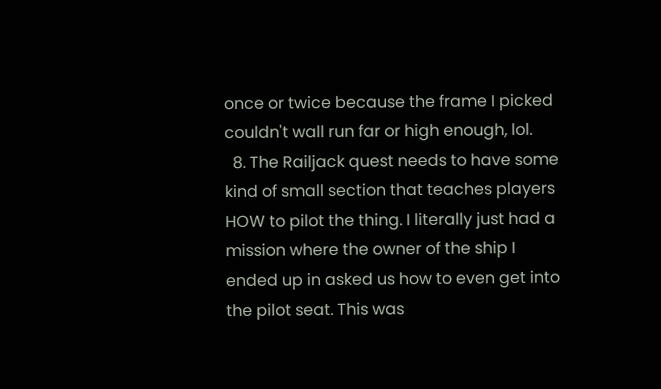once or twice because the frame I picked couldn't wall run far or high enough, lol.
  8. The Railjack quest needs to have some kind of small section that teaches players HOW to pilot the thing. I literally just had a mission where the owner of the ship I ended up in asked us how to even get into the pilot seat. This was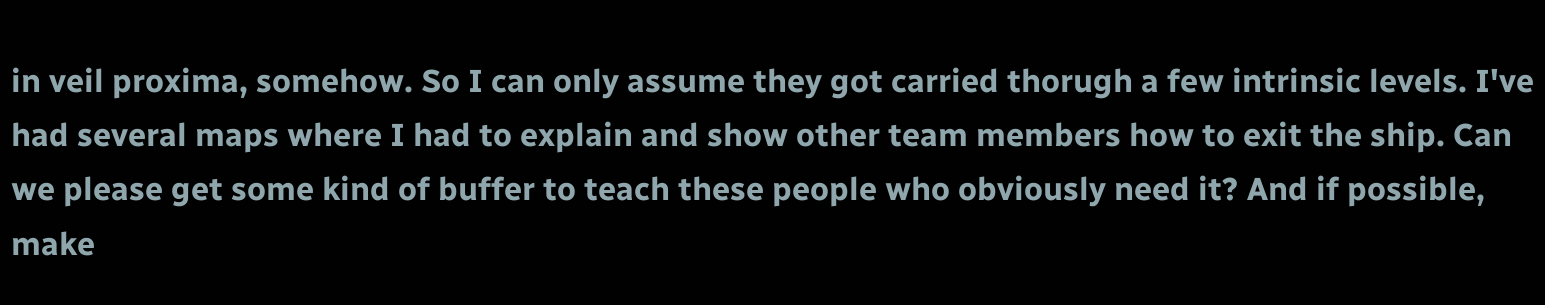in veil proxima, somehow. So I can only assume they got carried thorugh a few intrinsic levels. I've had several maps where I had to explain and show other team members how to exit the ship. Can we please get some kind of buffer to teach these people who obviously need it? And if possible, make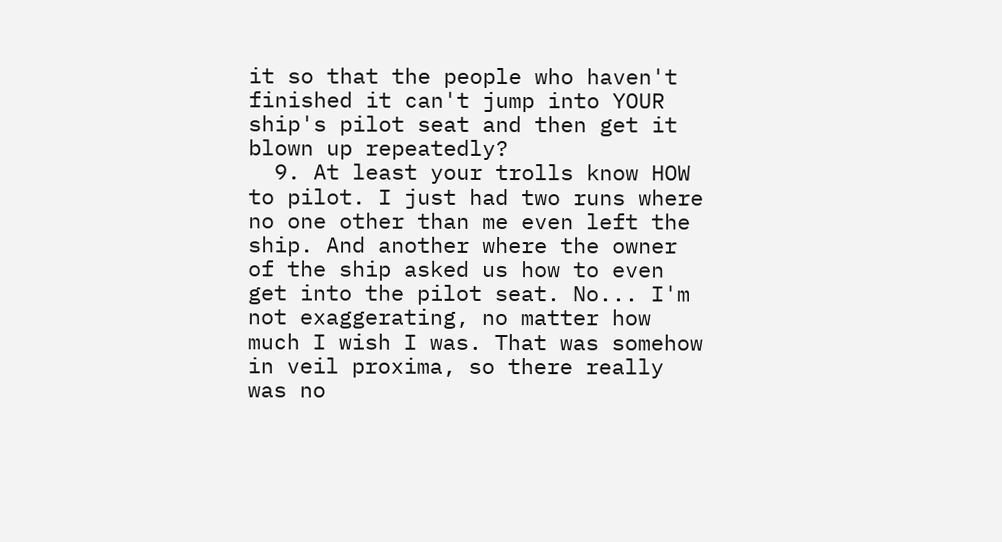it so that the people who haven't finished it can't jump into YOUR ship's pilot seat and then get it blown up repeatedly?
  9. At least your trolls know HOW to pilot. I just had two runs where no one other than me even left the ship. And another where the owner of the ship asked us how to even get into the pilot seat. No... I'm not exaggerating, no matter how much I wish I was. That was somehow in veil proxima, so there really was no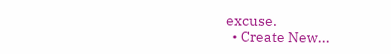excuse.
  • Create New...